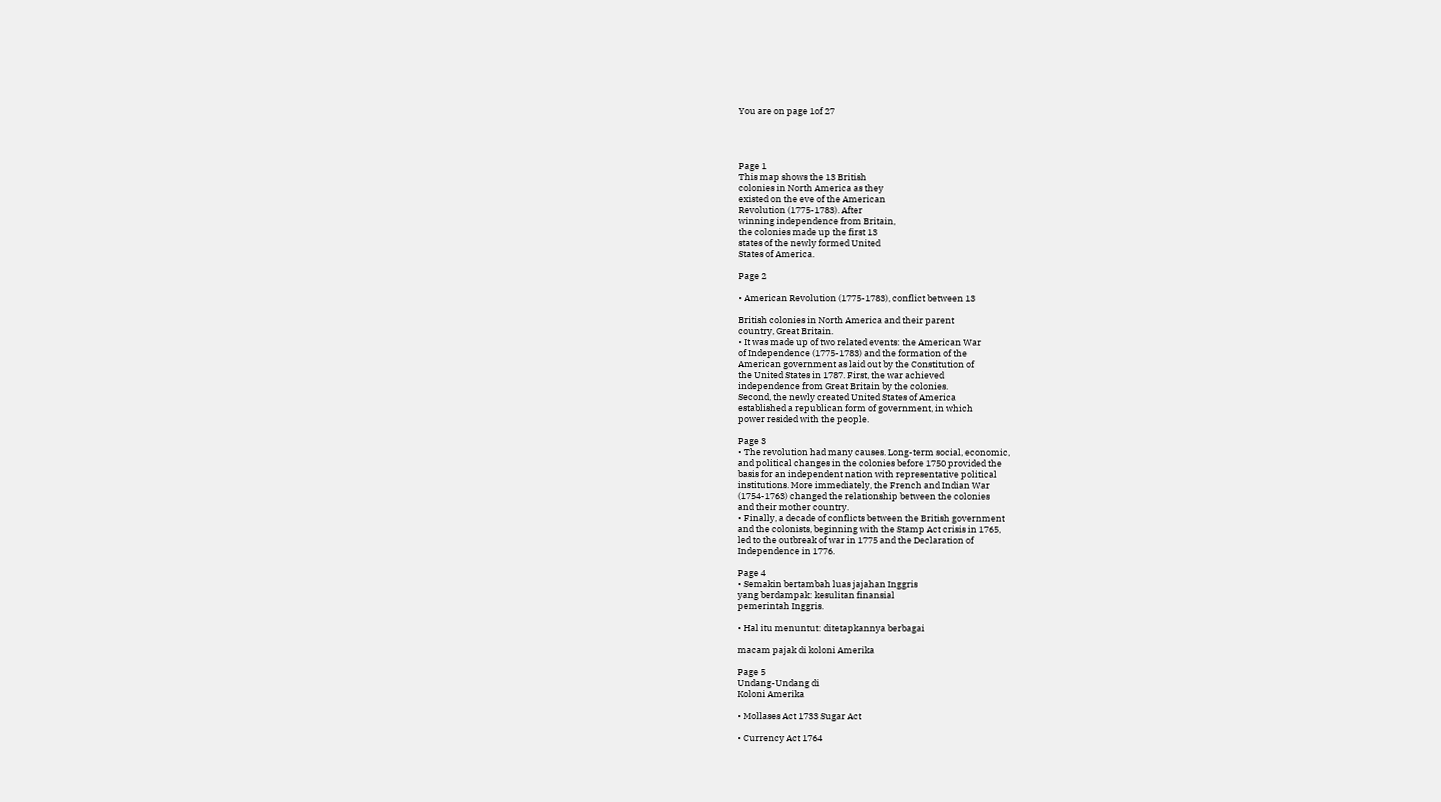You are on page 1of 27




Page 1
This map shows the 13 British
colonies in North America as they
existed on the eve of the American
Revolution (1775-1783). After
winning independence from Britain,
the colonies made up the first 13
states of the newly formed United
States of America.

Page 2

• American Revolution (1775-1783), conflict between 13

British colonies in North America and their parent
country, Great Britain.
• It was made up of two related events: the American War
of Independence (1775-1783) and the formation of the
American government as laid out by the Constitution of
the United States in 1787. First, the war achieved
independence from Great Britain by the colonies.
Second, the newly created United States of America
established a republican form of government, in which
power resided with the people.

Page 3
• The revolution had many causes. Long-term social, economic,
and political changes in the colonies before 1750 provided the
basis for an independent nation with representative political
institutions. More immediately, the French and Indian War
(1754-1763) changed the relationship between the colonies
and their mother country.
• Finally, a decade of conflicts between the British government
and the colonists, beginning with the Stamp Act crisis in 1765,
led to the outbreak of war in 1775 and the Declaration of
Independence in 1776.

Page 4
• Semakin bertambah luas jajahan Inggris
yang berdampak: kesulitan finansial
pemerintah Inggris.

• Hal itu menuntut: ditetapkannya berbagai

macam pajak di koloni Amerika

Page 5
Undang-Undang di
Koloni Amerika

• Mollases Act 1733 Sugar Act

• Currency Act 1764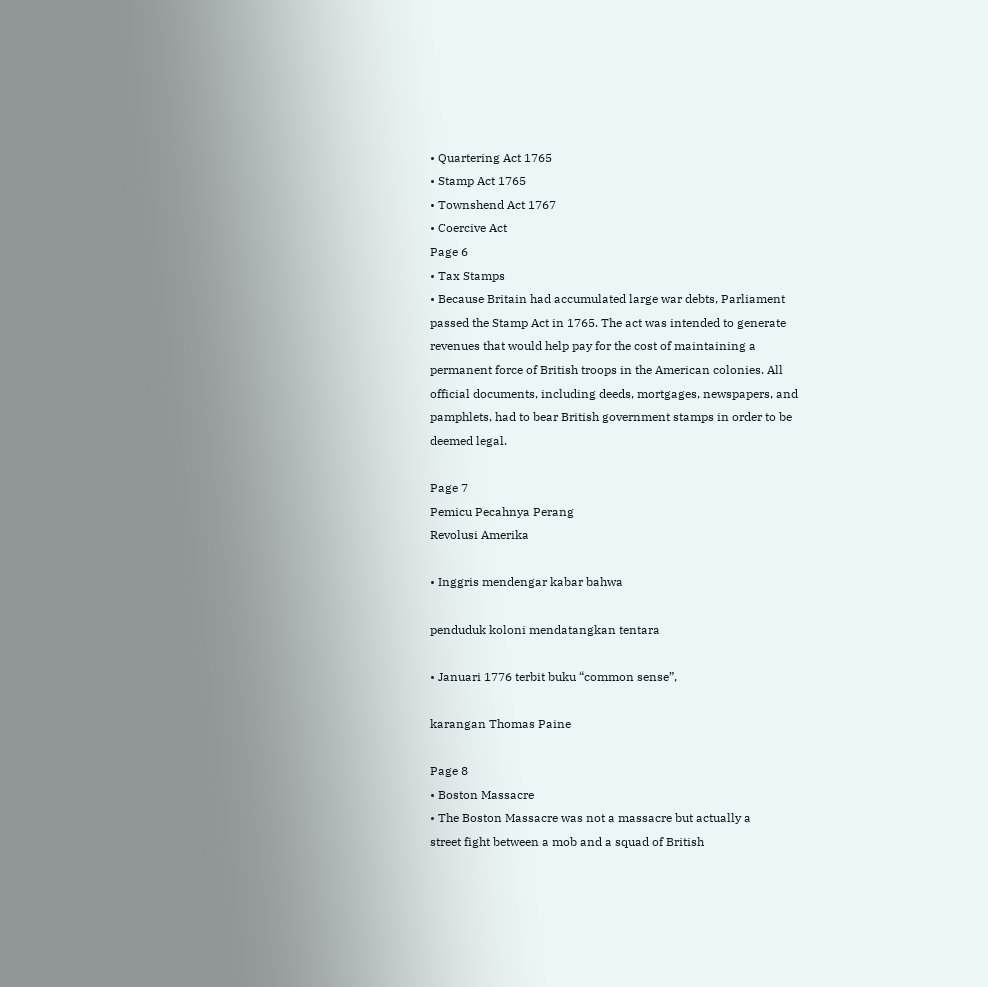• Quartering Act 1765
• Stamp Act 1765
• Townshend Act 1767
• Coercive Act
Page 6
• Tax Stamps
• Because Britain had accumulated large war debts, Parliament
passed the Stamp Act in 1765. The act was intended to generate
revenues that would help pay for the cost of maintaining a
permanent force of British troops in the American colonies. All
official documents, including deeds, mortgages, newspapers, and
pamphlets, had to bear British government stamps in order to be
deemed legal.

Page 7
Pemicu Pecahnya Perang
Revolusi Amerika

• Inggris mendengar kabar bahwa

penduduk koloni mendatangkan tentara

• Januari 1776 terbit buku “common sense”,

karangan Thomas Paine

Page 8
• Boston Massacre
• The Boston Massacre was not a massacre but actually a
street fight between a mob and a squad of British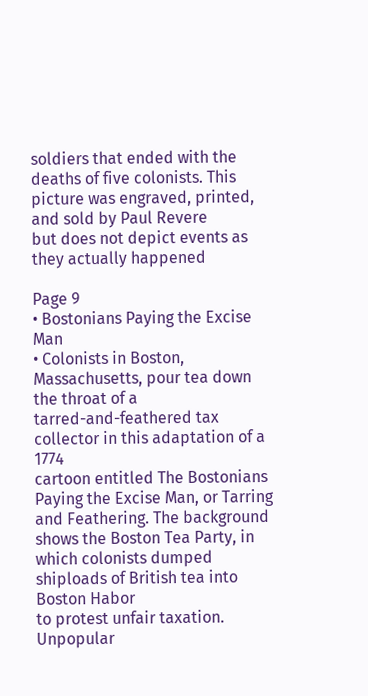soldiers that ended with the deaths of five colonists. This
picture was engraved, printed, and sold by Paul Revere
but does not depict events as they actually happened

Page 9
• Bostonians Paying the Excise Man
• Colonists in Boston, Massachusetts, pour tea down the throat of a
tarred-and-feathered tax collector in this adaptation of a 1774
cartoon entitled The Bostonians Paying the Excise Man, or Tarring
and Feathering. The background shows the Boston Tea Party, in
which colonists dumped shiploads of British tea into Boston Habor
to protest unfair taxation. Unpopular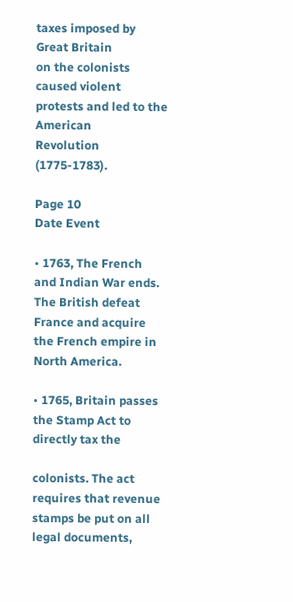taxes imposed by Great Britain
on the colonists caused violent protests and led to the American
Revolution (1775-1783).

Page 10
Date Event

• 1763, The French and Indian War ends. The British defeat
France and acquire the French empire in North America.

• 1765, Britain passes the Stamp Act to directly tax the

colonists. The act requires that revenue stamps be put on all
legal documents,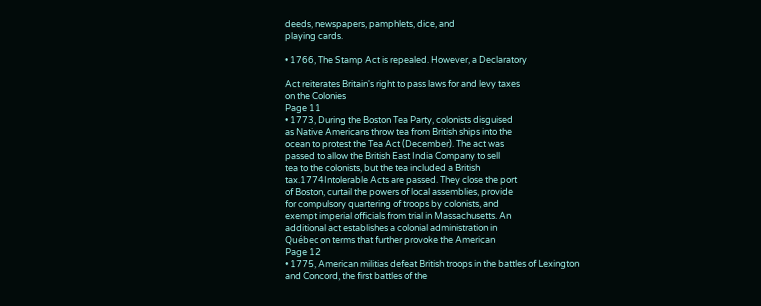deeds, newspapers, pamphlets, dice, and
playing cards.

• 1766, The Stamp Act is repealed. However, a Declaratory

Act reiterates Britain's right to pass laws for and levy taxes
on the Colonies
Page 11
• 1773, During the Boston Tea Party, colonists disguised
as Native Americans throw tea from British ships into the
ocean to protest the Tea Act (December). The act was
passed to allow the British East India Company to sell
tea to the colonists, but the tea included a British
tax.1774Intolerable Acts are passed. They close the port
of Boston, curtail the powers of local assemblies, provide
for compulsory quartering of troops by colonists, and
exempt imperial officials from trial in Massachusetts. An
additional act establishes a colonial administration in
Québec on terms that further provoke the American
Page 12
• 1775, American militias defeat British troops in the battles of Lexington
and Concord, the first battles of the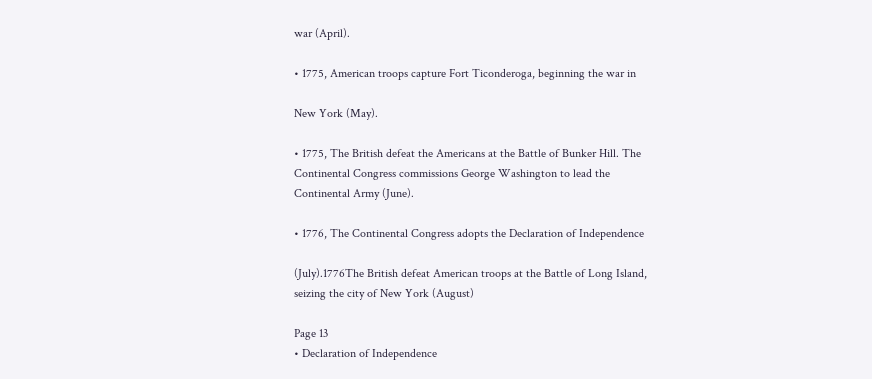war (April).

• 1775, American troops capture Fort Ticonderoga, beginning the war in

New York (May).

• 1775, The British defeat the Americans at the Battle of Bunker Hill. The
Continental Congress commissions George Washington to lead the
Continental Army (June).

• 1776, The Continental Congress adopts the Declaration of Independence

(July).1776The British defeat American troops at the Battle of Long Island,
seizing the city of New York (August)

Page 13
• Declaration of Independence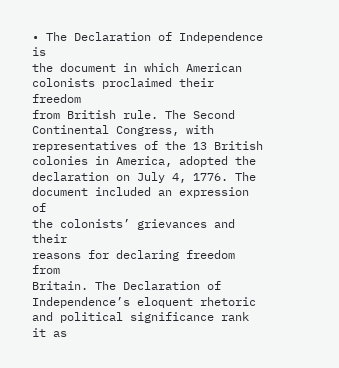• The Declaration of Independence is
the document in which American
colonists proclaimed their freedom
from British rule. The Second
Continental Congress, with
representatives of the 13 British
colonies in America, adopted the
declaration on July 4, 1776. The
document included an expression of
the colonists’ grievances and their
reasons for declaring freedom from
Britain. The Declaration of
Independence’s eloquent rhetoric
and political significance rank it as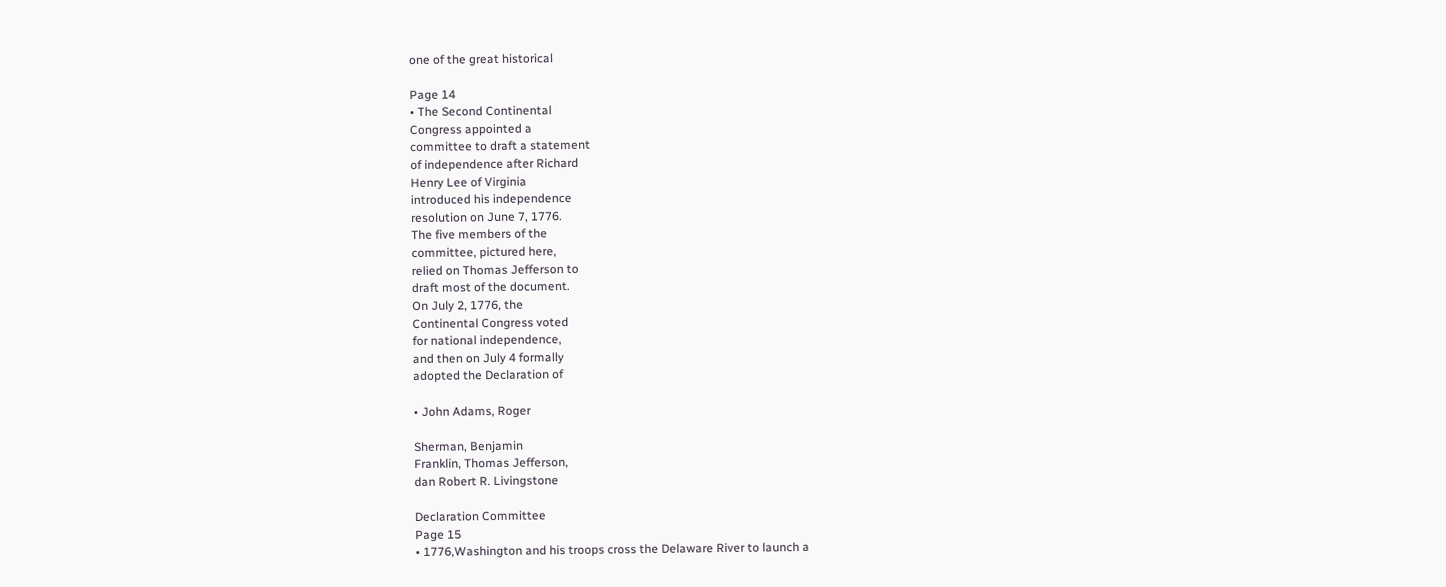one of the great historical

Page 14
• The Second Continental
Congress appointed a
committee to draft a statement
of independence after Richard
Henry Lee of Virginia
introduced his independence
resolution on June 7, 1776.
The five members of the
committee, pictured here,
relied on Thomas Jefferson to
draft most of the document.
On July 2, 1776, the
Continental Congress voted
for national independence,
and then on July 4 formally
adopted the Declaration of

• John Adams, Roger

Sherman, Benjamin
Franklin, Thomas Jefferson,
dan Robert R. Livingstone

Declaration Committee
Page 15
• 1776,Washington and his troops cross the Delaware River to launch a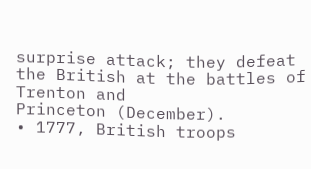surprise attack; they defeat the British at the battles of Trenton and
Princeton (December).
• 1777, British troops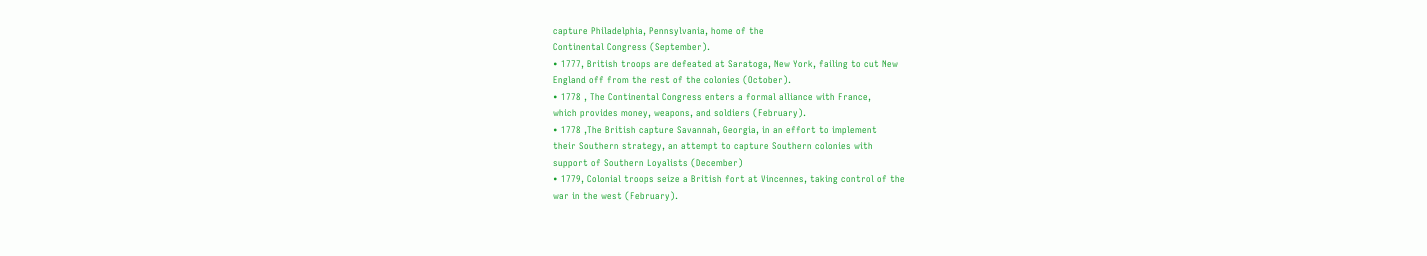capture Philadelphia, Pennsylvania, home of the
Continental Congress (September).
• 1777, British troops are defeated at Saratoga, New York, failing to cut New
England off from the rest of the colonies (October).
• 1778 , The Continental Congress enters a formal alliance with France,
which provides money, weapons, and soldiers (February).
• 1778 ,The British capture Savannah, Georgia, in an effort to implement
their Southern strategy, an attempt to capture Southern colonies with
support of Southern Loyalists (December)
• 1779, Colonial troops seize a British fort at Vincennes, taking control of the
war in the west (February).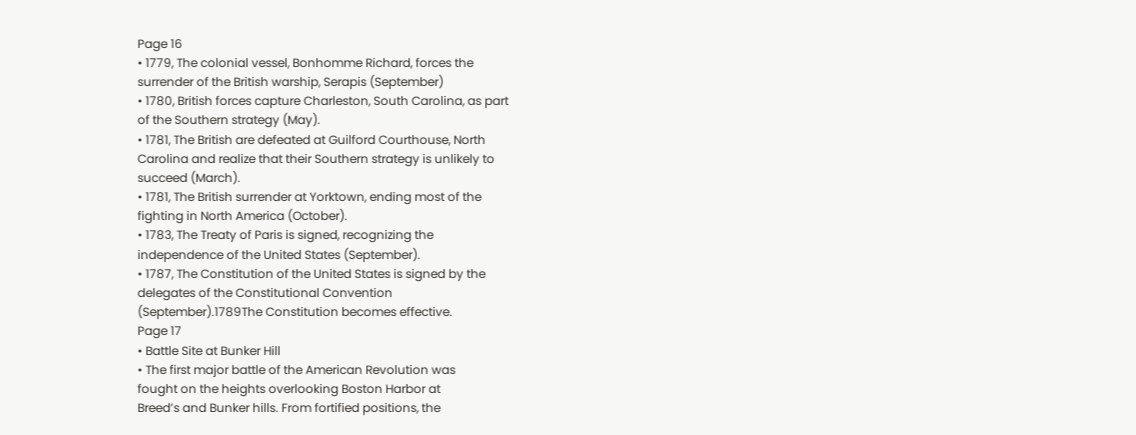Page 16
• 1779, The colonial vessel, Bonhomme Richard, forces the
surrender of the British warship, Serapis (September)
• 1780, British forces capture Charleston, South Carolina, as part
of the Southern strategy (May).
• 1781, The British are defeated at Guilford Courthouse, North
Carolina and realize that their Southern strategy is unlikely to
succeed (March).
• 1781, The British surrender at Yorktown, ending most of the
fighting in North America (October).
• 1783, The Treaty of Paris is signed, recognizing the
independence of the United States (September).
• 1787, The Constitution of the United States is signed by the
delegates of the Constitutional Convention
(September).1789The Constitution becomes effective.
Page 17
• Battle Site at Bunker Hill
• The first major battle of the American Revolution was
fought on the heights overlooking Boston Harbor at
Breed’s and Bunker hills. From fortified positions, the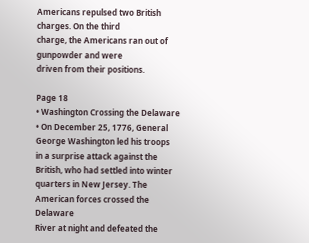Americans repulsed two British charges. On the third
charge, the Americans ran out of gunpowder and were
driven from their positions.

Page 18
• Washington Crossing the Delaware
• On December 25, 1776, General George Washington led his troops
in a surprise attack against the British, who had settled into winter
quarters in New Jersey. The American forces crossed the Delaware
River at night and defeated the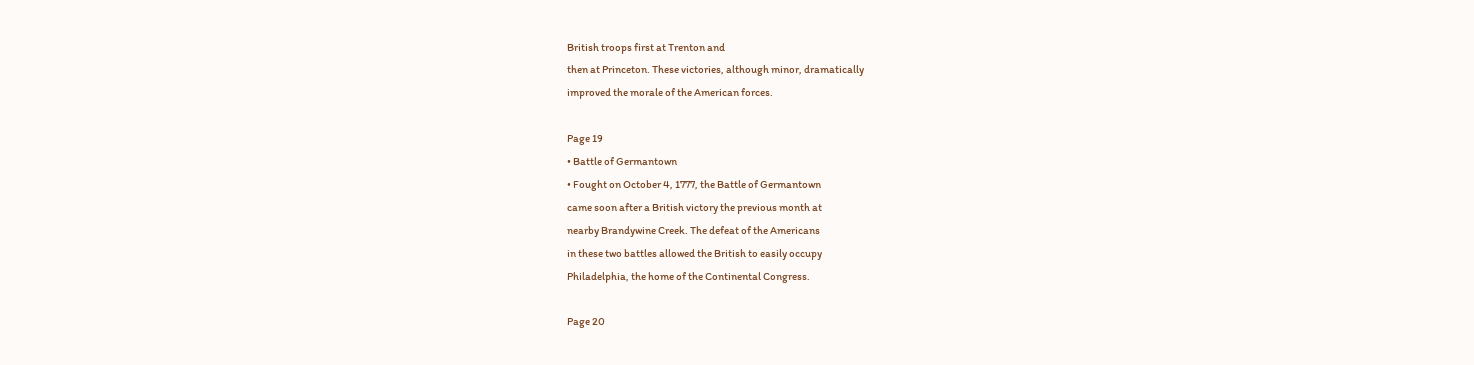British troops first at Trenton and
then at Princeton. These victories, although minor, dramatically
improved the morale of the American forces.

Page 19
• Battle of Germantown
• Fought on October 4, 1777, the Battle of Germantown
came soon after a British victory the previous month at
nearby Brandywine Creek. The defeat of the Americans
in these two battles allowed the British to easily occupy
Philadelphia, the home of the Continental Congress.

Page 20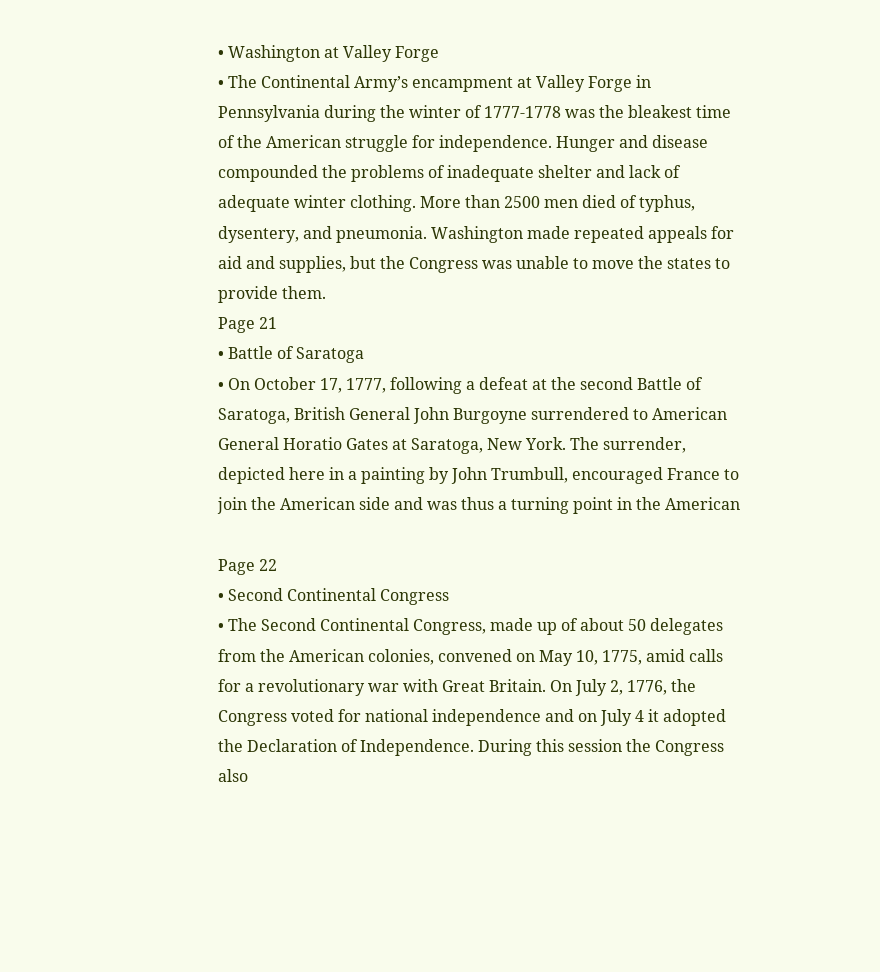• Washington at Valley Forge
• The Continental Army’s encampment at Valley Forge in
Pennsylvania during the winter of 1777-1778 was the bleakest time
of the American struggle for independence. Hunger and disease
compounded the problems of inadequate shelter and lack of
adequate winter clothing. More than 2500 men died of typhus,
dysentery, and pneumonia. Washington made repeated appeals for
aid and supplies, but the Congress was unable to move the states to
provide them.
Page 21
• Battle of Saratoga
• On October 17, 1777, following a defeat at the second Battle of
Saratoga, British General John Burgoyne surrendered to American
General Horatio Gates at Saratoga, New York. The surrender,
depicted here in a painting by John Trumbull, encouraged France to
join the American side and was thus a turning point in the American

Page 22
• Second Continental Congress
• The Second Continental Congress, made up of about 50 delegates
from the American colonies, convened on May 10, 1775, amid calls
for a revolutionary war with Great Britain. On July 2, 1776, the
Congress voted for national independence and on July 4 it adopted
the Declaration of Independence. During this session the Congress
also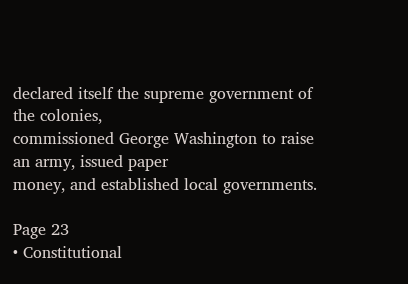declared itself the supreme government of the colonies,
commissioned George Washington to raise an army, issued paper
money, and established local governments.

Page 23
• Constitutional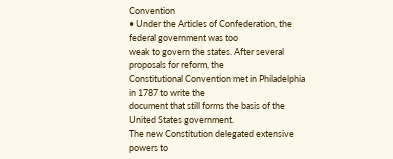Convention
• Under the Articles of Confederation, the federal government was too
weak to govern the states. After several proposals for reform, the
Constitutional Convention met in Philadelphia in 1787 to write the
document that still forms the basis of the United States government.
The new Constitution delegated extensive powers to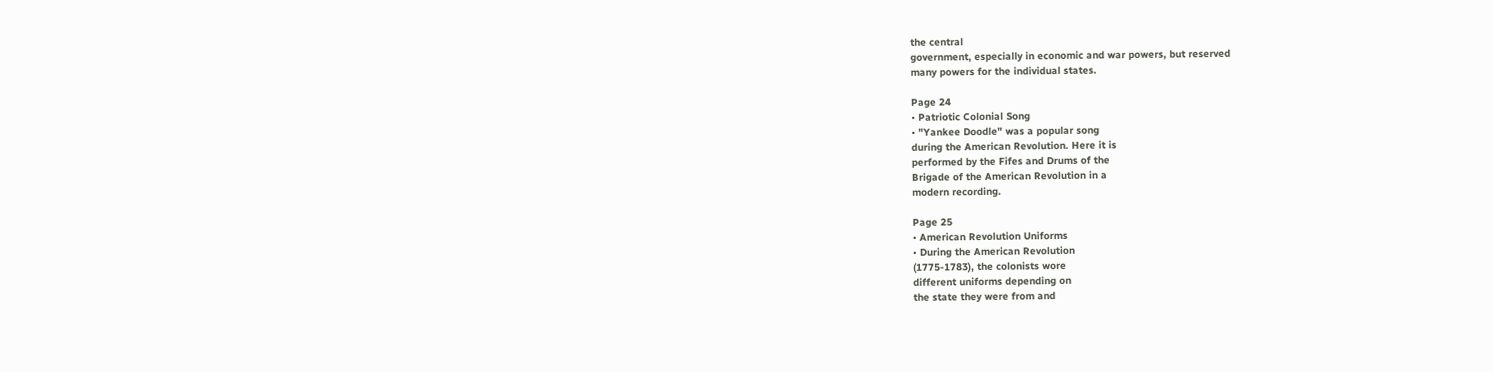the central
government, especially in economic and war powers, but reserved
many powers for the individual states.

Page 24
• Patriotic Colonial Song
• "Yankee Doodle" was a popular song
during the American Revolution. Here it is
performed by the Fifes and Drums of the
Brigade of the American Revolution in a
modern recording.

Page 25
• American Revolution Uniforms
• During the American Revolution
(1775-1783), the colonists wore
different uniforms depending on
the state they were from and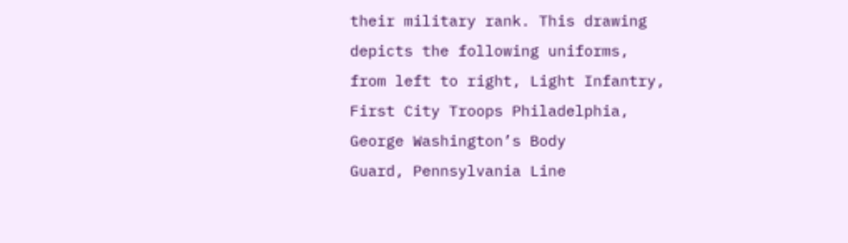their military rank. This drawing
depicts the following uniforms,
from left to right, Light Infantry,
First City Troops Philadelphia,
George Washington’s Body
Guard, Pennsylvania Line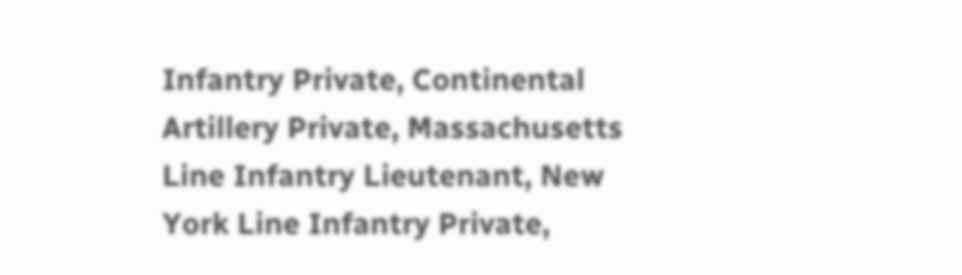Infantry Private, Continental
Artillery Private, Massachusetts
Line Infantry Lieutenant, New
York Line Infantry Private,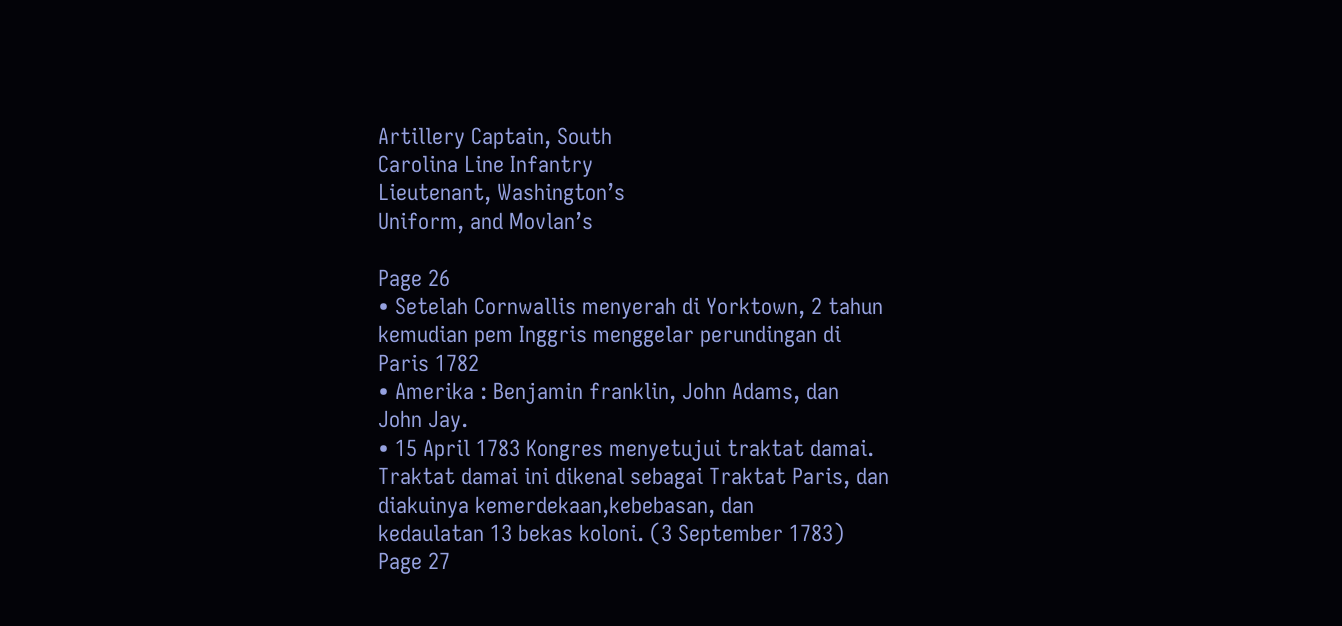Artillery Captain, South
Carolina Line Infantry
Lieutenant, Washington’s
Uniform, and Movlan’s

Page 26
• Setelah Cornwallis menyerah di Yorktown, 2 tahun
kemudian pem Inggris menggelar perundingan di
Paris 1782
• Amerika : Benjamin franklin, John Adams, dan
John Jay.
• 15 April 1783 Kongres menyetujui traktat damai.
Traktat damai ini dikenal sebagai Traktat Paris, dan
diakuinya kemerdekaan,kebebasan, dan
kedaulatan 13 bekas koloni. (3 September 1783)
Page 27